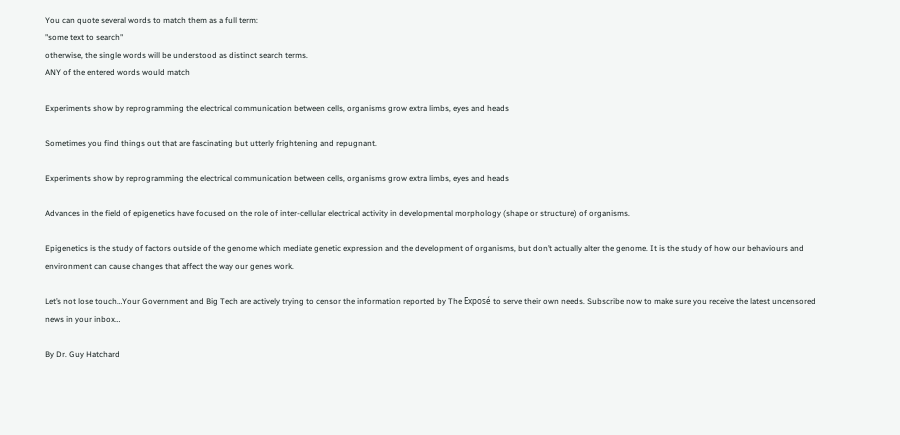You can quote several words to match them as a full term:
"some text to search"
otherwise, the single words will be understood as distinct search terms.
ANY of the entered words would match

Experiments show by reprogramming the electrical communication between cells, organisms grow extra limbs, eyes and heads

Sometimes you find things out that are fascinating but utterly frightening and repugnant.

Experiments show by reprogramming the electrical communication between cells, organisms grow extra limbs, eyes and heads

Advances in the field of epigenetics have focused on the role of inter-cellular electrical activity in developmental morphology (shape or structure) of organisms.

Epigenetics is the study of factors outside of the genome which mediate genetic expression and the development of organisms, but don’t actually alter the genome. It is the study of how our behaviours and environment can cause changes that affect the way our genes work.

Let’s not lose touch…Your Government and Big Tech are actively trying to censor the information reported by The Exposé to serve their own needs. Subscribe now to make sure you receive the latest uncensored news in your inbox…

By Dr. Guy Hatchard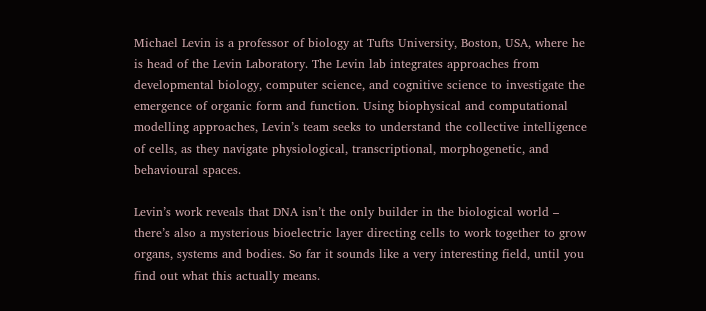Michael Levin is a professor of biology at Tufts University, Boston, USA, where he is head of the Levin Laboratory. The Levin lab integrates approaches from developmental biology, computer science, and cognitive science to investigate the emergence of organic form and function. Using biophysical and computational modelling approaches, Levin’s team seeks to understand the collective intelligence of cells, as they navigate physiological, transcriptional, morphogenetic, and behavioural spaces.

Levin’s work reveals that DNA isn’t the only builder in the biological world – there’s also a mysterious bioelectric layer directing cells to work together to grow organs, systems and bodies. So far it sounds like a very interesting field, until you find out what this actually means.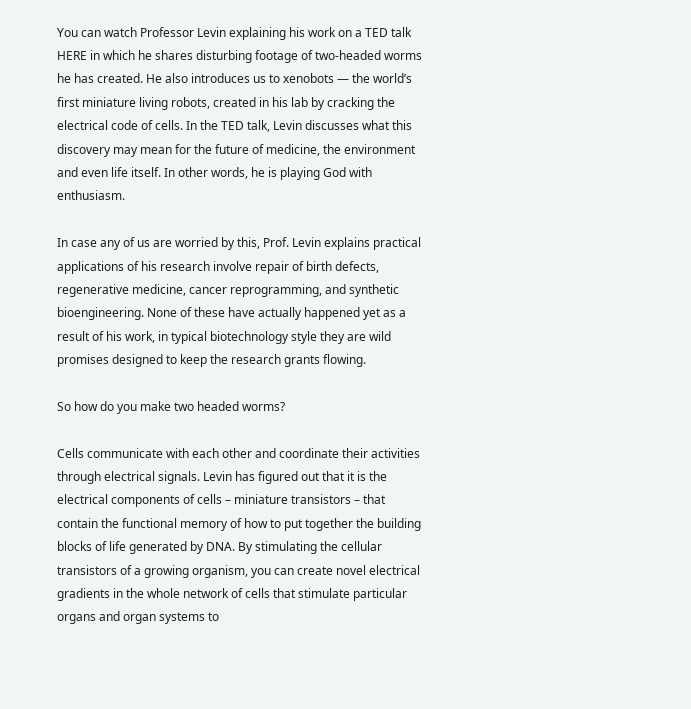You can watch Professor Levin explaining his work on a TED talk HERE in which he shares disturbing footage of two-headed worms he has created. He also introduces us to xenobots — the world’s first miniature living robots, created in his lab by cracking the electrical code of cells. In the TED talk, Levin discusses what this discovery may mean for the future of medicine, the environment and even life itself. In other words, he is playing God with enthusiasm.

In case any of us are worried by this, Prof. Levin explains practical applications of his research involve repair of birth defects, regenerative medicine, cancer reprogramming, and synthetic bioengineering. None of these have actually happened yet as a result of his work, in typical biotechnology style they are wild promises designed to keep the research grants flowing.

So how do you make two headed worms?

Cells communicate with each other and coordinate their activities through electrical signals. Levin has figured out that it is the electrical components of cells – miniature transistors – that contain the functional memory of how to put together the building blocks of life generated by DNA. By stimulating the cellular transistors of a growing organism, you can create novel electrical gradients in the whole network of cells that stimulate particular organs and organ systems to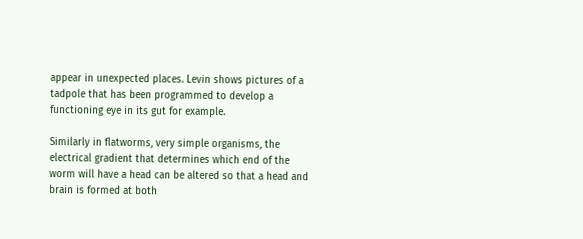appear in unexpected places. Levin shows pictures of a tadpole that has been programmed to develop a functioning eye in its gut for example.

Similarly in flatworms, very simple organisms, the electrical gradient that determines which end of the worm will have a head can be altered so that a head and brain is formed at both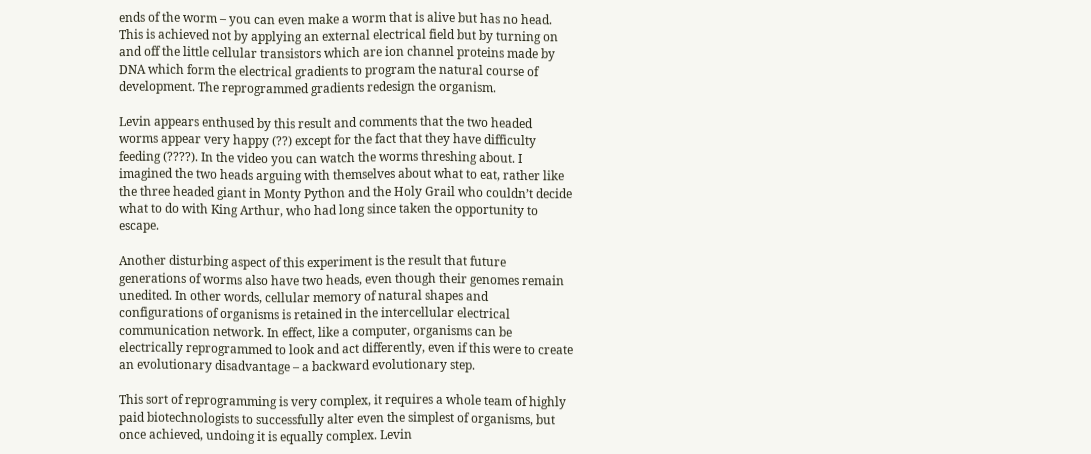ends of the worm – you can even make a worm that is alive but has no head. This is achieved not by applying an external electrical field but by turning on and off the little cellular transistors which are ion channel proteins made by DNA which form the electrical gradients to program the natural course of development. The reprogrammed gradients redesign the organism.

Levin appears enthused by this result and comments that the two headed worms appear very happy (??) except for the fact that they have difficulty feeding (????). In the video you can watch the worms threshing about. I imagined the two heads arguing with themselves about what to eat, rather like the three headed giant in Monty Python and the Holy Grail who couldn’t decide what to do with King Arthur, who had long since taken the opportunity to escape.

Another disturbing aspect of this experiment is the result that future generations of worms also have two heads, even though their genomes remain unedited. In other words, cellular memory of natural shapes and configurations of organisms is retained in the intercellular electrical communication network. In effect, like a computer, organisms can be electrically reprogrammed to look and act differently, even if this were to create an evolutionary disadvantage – a backward evolutionary step.

This sort of reprogramming is very complex, it requires a whole team of highly paid biotechnologists to successfully alter even the simplest of organisms, but once achieved, undoing it is equally complex. Levin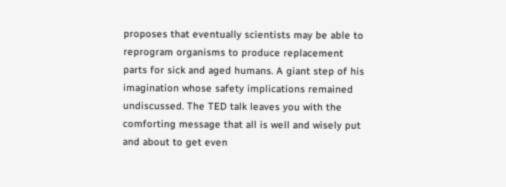proposes that eventually scientists may be able to reprogram organisms to produce replacement parts for sick and aged humans. A giant step of his imagination whose safety implications remained undiscussed. The TED talk leaves you with the comforting message that all is well and wisely put and about to get even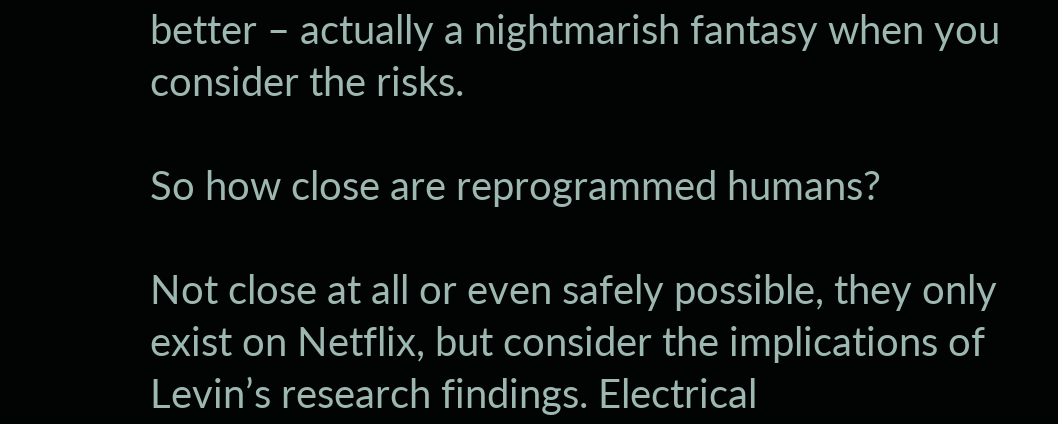better – actually a nightmarish fantasy when you consider the risks.

So how close are reprogrammed humans?

Not close at all or even safely possible, they only exist on Netflix, but consider the implications of Levin’s research findings. Electrical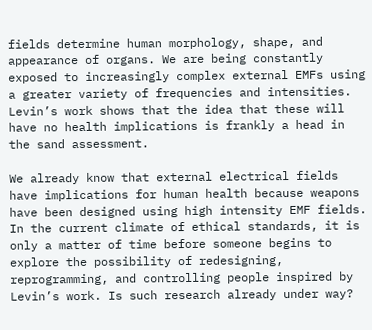fields determine human morphology, shape, and appearance of organs. We are being constantly exposed to increasingly complex external EMFs using a greater variety of frequencies and intensities. Levin’s work shows that the idea that these will have no health implications is frankly a head in the sand assessment.

We already know that external electrical fields have implications for human health because weapons have been designed using high intensity EMF fields. In the current climate of ethical standards, it is only a matter of time before someone begins to explore the possibility of redesigning, reprogramming, and controlling people inspired by Levin’s work. Is such research already under way?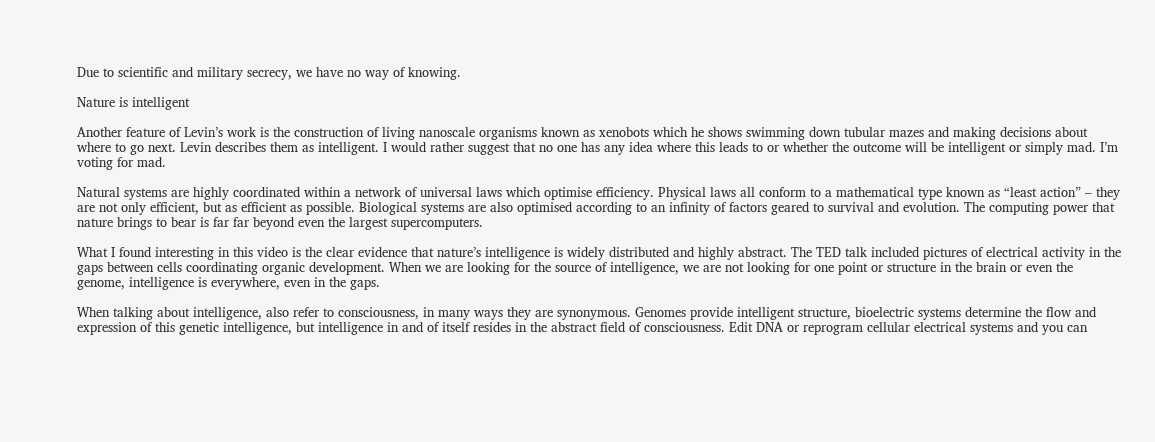Due to scientific and military secrecy, we have no way of knowing.

Nature is intelligent

Another feature of Levin’s work is the construction of living nanoscale organisms known as xenobots which he shows swimming down tubular mazes and making decisions about where to go next. Levin describes them as intelligent. I would rather suggest that no one has any idea where this leads to or whether the outcome will be intelligent or simply mad. I’m voting for mad.

Natural systems are highly coordinated within a network of universal laws which optimise efficiency. Physical laws all conform to a mathematical type known as “least action” – they are not only efficient, but as efficient as possible. Biological systems are also optimised according to an infinity of factors geared to survival and evolution. The computing power that nature brings to bear is far far beyond even the largest supercomputers.

What I found interesting in this video is the clear evidence that nature’s intelligence is widely distributed and highly abstract. The TED talk included pictures of electrical activity in the gaps between cells coordinating organic development. When we are looking for the source of intelligence, we are not looking for one point or structure in the brain or even the genome, intelligence is everywhere, even in the gaps.

When talking about intelligence, also refer to consciousness, in many ways they are synonymous. Genomes provide intelligent structure, bioelectric systems determine the flow and expression of this genetic intelligence, but intelligence in and of itself resides in the abstract field of consciousness. Edit DNA or reprogram cellular electrical systems and you can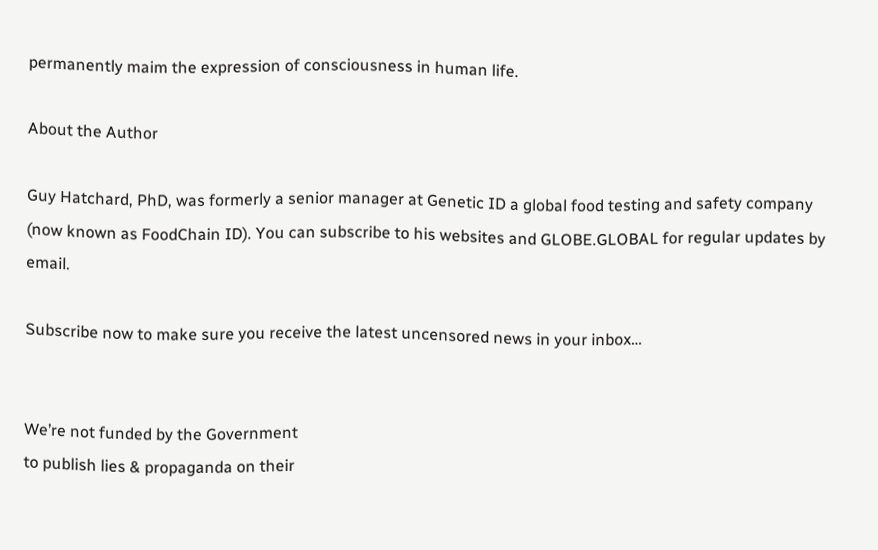permanently maim the expression of consciousness in human life.

About the Author

Guy Hatchard, PhD, was formerly a senior manager at Genetic ID a global food testing and safety company (now known as FoodChain ID). You can subscribe to his websites and GLOBE.GLOBAL for regular updates by email.

Subscribe now to make sure you receive the latest uncensored news in your inbox…


We’re not funded by the Government
to publish lies & propaganda on their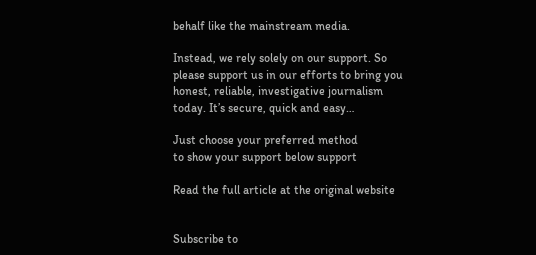behalf like the mainstream media.

Instead, we rely solely on our support. So
please support us in our efforts to bring you
honest, reliable, investigative journalism
today. It’s secure, quick and easy…

Just choose your preferred method
to show your support below support

Read the full article at the original website


Subscribe to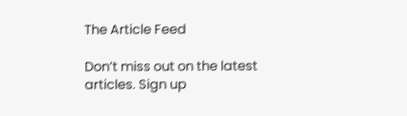The Article Feed

Don’t miss out on the latest articles. Sign up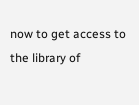now to get access to the library of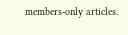members-only articles.